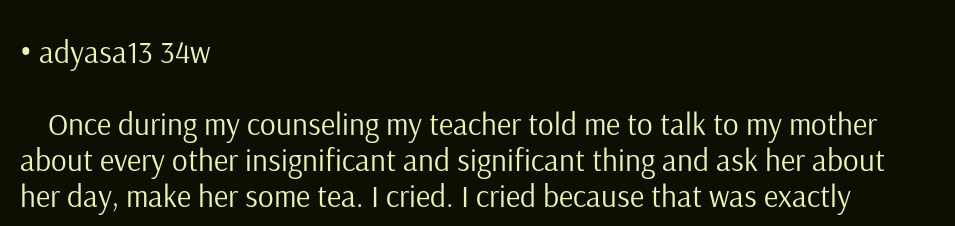• adyasa13 34w

    Once during my counseling my teacher told me to talk to my mother about every other insignificant and significant thing and ask her about her day, make her some tea. I cried. I cried because that was exactly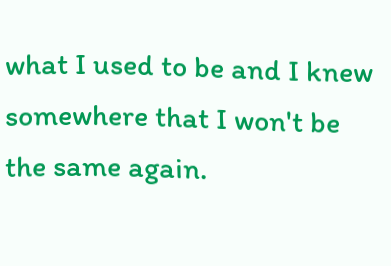what I used to be and I knew somewhere that I won't be the same again.